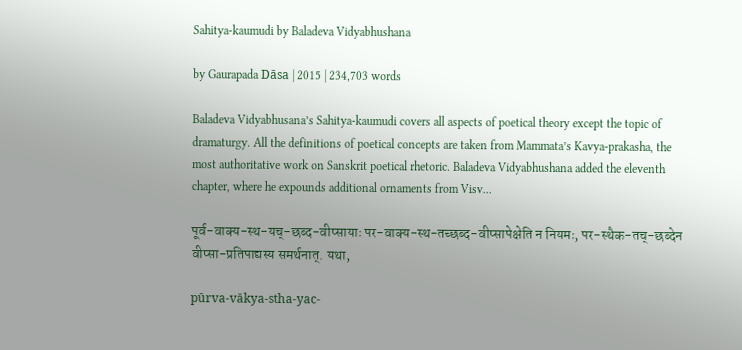Sahitya-kaumudi by Baladeva Vidyabhushana

by Gaurapada Dāsa | 2015 | 234,703 words

Baladeva Vidyabhusana’s Sahitya-kaumudi covers all aspects of poetical theory except the topic of dramaturgy. All the definitions of poetical concepts are taken from Mammata’s Kavya-prakasha, the most authoritative work on Sanskrit poetical rhetoric. Baladeva Vidyabhushana added the eleventh chapter, where he expounds additional ornaments from Visv...

पूर्व-वाक्य-स्थ-यच्-छब्द-वीप्सायाः पर-वाक्य-स्थ-तच्छब्द-वीप्सापेक्षेति न नियमः, पर-स्थैक-तच्-छब्देन वीप्सा-प्रतिपाद्यस्य समर्थनात्. यथा,

pūrva-vākya-stha-yac-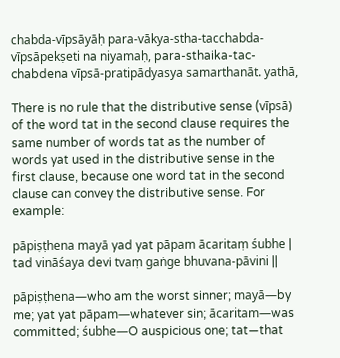chabda-vīpsāyāḥ para-vākya-stha-tacchabda-vīpsāpekṣeti na niyamaḥ, para-sthaika-tac-chabdena vīpsā-pratipādyasya samarthanāt. yathā,

There is no rule that the distributive sense (vīpsā) of the word tat in the second clause requires the same number of words tat as the number of words yat used in the distributive sense in the first clause, because one word tat in the second clause can convey the distributive sense. For example:

pāpiṣṭhena mayā yad yat pāpam ācaritaṃ śubhe |
tad vināśaya devi tvaṃ gaṅge bhuvana-pāvini ||

pāpiṣṭhena—who am the worst sinner; mayā—by me; yat yat pāpam—whatever sin; ācaritam—was committed; śubhe—O auspicious one; tat—that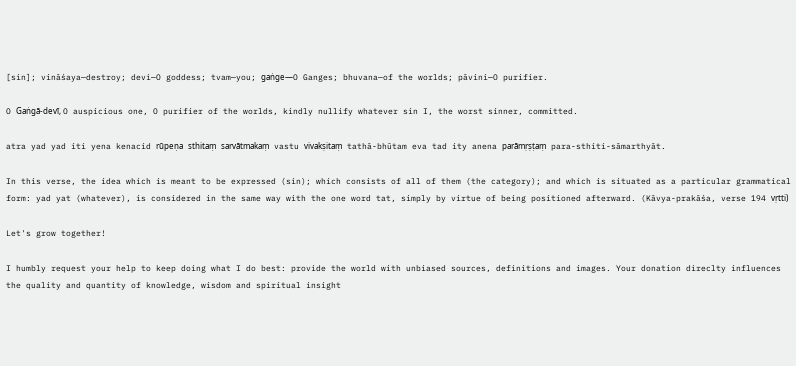[sin]; vināśaya—destroy; devi—O goddess; tvam—you; gaṅge—O Ganges; bhuvana—of the worlds; pāvini—O purifier.

O Gaṅgā-devī, O auspicious one, O purifier of the worlds, kindly nullify whatever sin I, the worst sinner, committed.

atra yad yad iti yena kenacid rūpeṇa sthitaṃ sarvātmakaṃ vastu vivakṣitaṃ tathā-bhūtam eva tad ity anena parāmṛṣṭaṃ para-sthiti-sāmarthyāt.

In this verse, the idea which is meant to be expressed (sin); which consists of all of them (the category); and which is situated as a particular grammatical form: yad yat (whatever), is considered in the same way with the one word tat, simply by virtue of being positioned afterward. (Kāvya-prakāśa, verse 194 vṛtti)

Let's grow together!

I humbly request your help to keep doing what I do best: provide the world with unbiased sources, definitions and images. Your donation direclty influences the quality and quantity of knowledge, wisdom and spiritual insight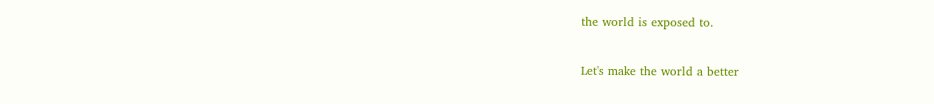the world is exposed to.

Let's make the world a better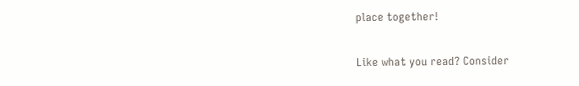place together!

Like what you read? Consider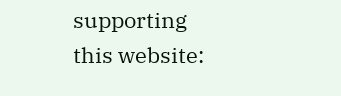supporting this website: